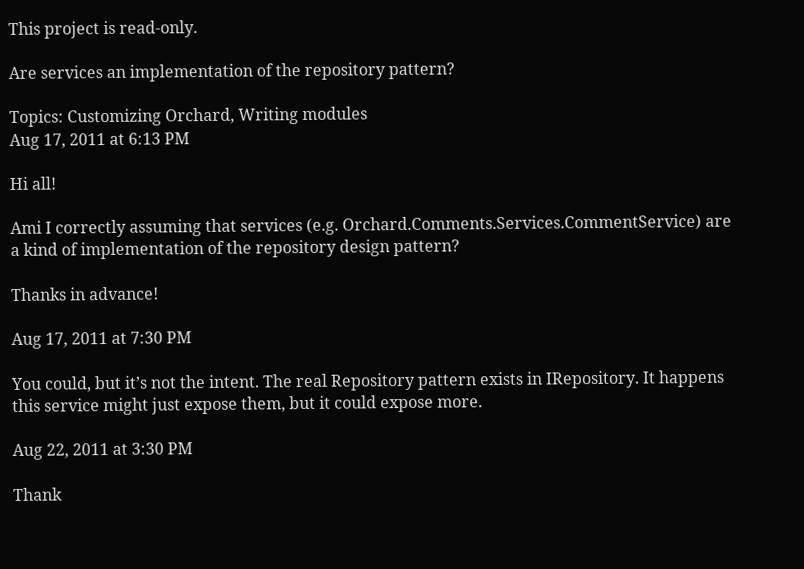This project is read-only.

Are services an implementation of the repository pattern?

Topics: Customizing Orchard, Writing modules
Aug 17, 2011 at 6:13 PM

Hi all!

Ami I correctly assuming that services (e.g. Orchard.Comments.Services.CommentService) are a kind of implementation of the repository design pattern?

Thanks in advance!

Aug 17, 2011 at 7:30 PM

You could, but it’s not the intent. The real Repository pattern exists in IRepository. It happens this service might just expose them, but it could expose more.

Aug 22, 2011 at 3:30 PM

Thank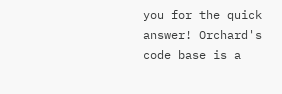you for the quick answer! Orchard's code base is a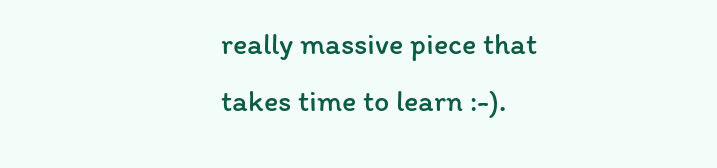really massive piece that takes time to learn :-).